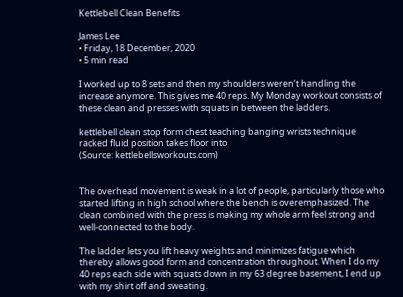Kettlebell Clean Benefits

James Lee
• Friday, 18 December, 2020
• 5 min read

I worked up to 8 sets and then my shoulders weren’t handling the increase anymore. This gives me 40 reps. My Monday workout consists of these clean and presses with squats in between the ladders.

kettlebell clean stop form chest teaching banging wrists technique racked fluid position takes floor into
(Source: kettlebellsworkouts.com)


The overhead movement is weak in a lot of people, particularly those who started lifting in high school where the bench is overemphasized. The clean combined with the press is making my whole arm feel strong and well-connected to the body.

The ladder lets you lift heavy weights and minimizes fatigue which thereby allows good form and concentration throughout. When I do my 40 reps each side with squats down in my 63 degree basement, I end up with my shirt off and sweating.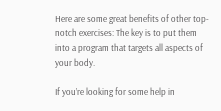Here are some great benefits of other top-notch exercises: The key is to put them into a program that targets all aspects of your body.

If you’re looking for some help in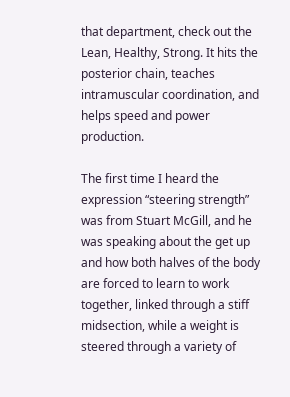that department, check out the Lean, Healthy, Strong. It hits the posterior chain, teaches intramuscular coordination, and helps speed and power production.

The first time I heard the expression “steering strength” was from Stuart McGill, and he was speaking about the get up and how both halves of the body are forced to learn to work together, linked through a stiff midsection, while a weight is steered through a variety of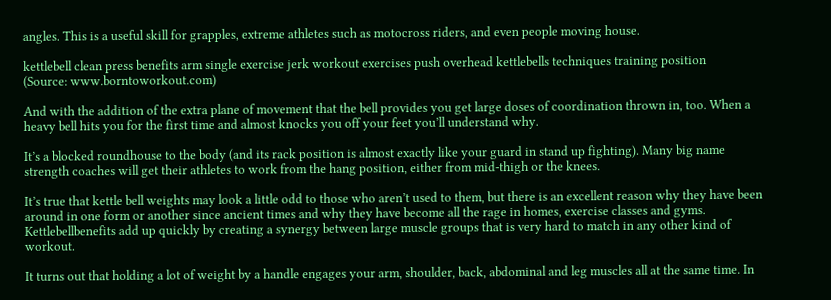angles. This is a useful skill for grapples, extreme athletes such as motocross riders, and even people moving house.

kettlebell clean press benefits arm single exercise jerk workout exercises push overhead kettlebells techniques training position
(Source: www.borntoworkout.com)

And with the addition of the extra plane of movement that the bell provides you get large doses of coordination thrown in, too. When a heavy bell hits you for the first time and almost knocks you off your feet you’ll understand why.

It’s a blocked roundhouse to the body (and its rack position is almost exactly like your guard in stand up fighting). Many big name strength coaches will get their athletes to work from the hang position, either from mid-thigh or the knees.

It’s true that kettle bell weights may look a little odd to those who aren’t used to them, but there is an excellent reason why they have been around in one form or another since ancient times and why they have become all the rage in homes, exercise classes and gyms. Kettlebellbenefits add up quickly by creating a synergy between large muscle groups that is very hard to match in any other kind of workout.

It turns out that holding a lot of weight by a handle engages your arm, shoulder, back, abdominal and leg muscles all at the same time. In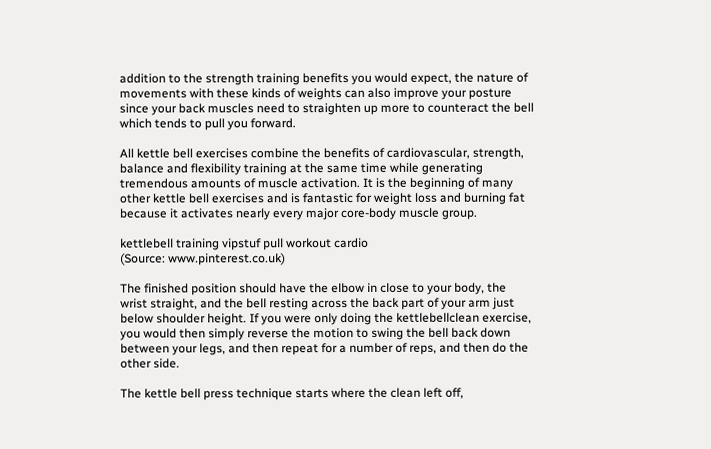addition to the strength training benefits you would expect, the nature of movements with these kinds of weights can also improve your posture since your back muscles need to straighten up more to counteract the bell which tends to pull you forward.

All kettle bell exercises combine the benefits of cardiovascular, strength, balance and flexibility training at the same time while generating tremendous amounts of muscle activation. It is the beginning of many other kettle bell exercises and is fantastic for weight loss and burning fat because it activates nearly every major core-body muscle group.

kettlebell training vipstuf pull workout cardio
(Source: www.pinterest.co.uk)

The finished position should have the elbow in close to your body, the wrist straight, and the bell resting across the back part of your arm just below shoulder height. If you were only doing the kettlebellclean exercise, you would then simply reverse the motion to swing the bell back down between your legs, and then repeat for a number of reps, and then do the other side.

The kettle bell press technique starts where the clean left off,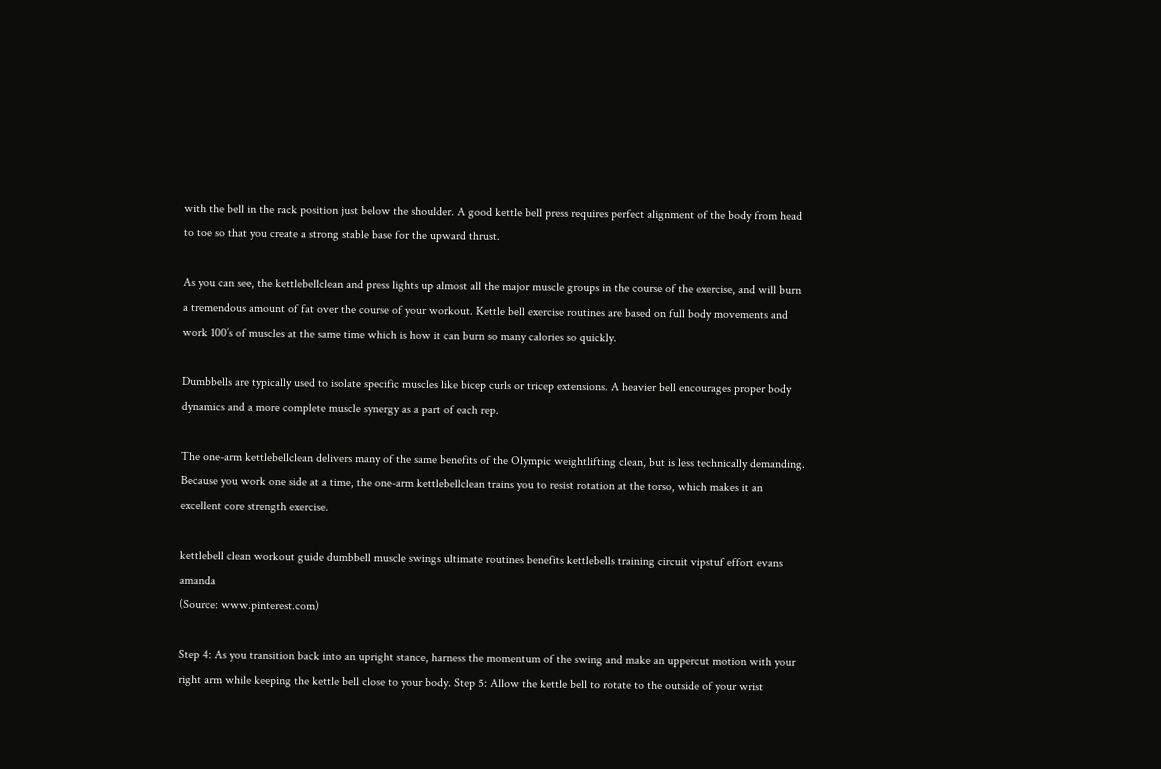with the bell in the rack position just below the shoulder. A good kettle bell press requires perfect alignment of the body from head to toe so that you create a strong stable base for the upward thrust.

As you can see, the kettlebellclean and press lights up almost all the major muscle groups in the course of the exercise, and will burn a tremendous amount of fat over the course of your workout. Kettle bell exercise routines are based on full body movements and work 100’s of muscles at the same time which is how it can burn so many calories so quickly.

Dumbbells are typically used to isolate specific muscles like bicep curls or tricep extensions. A heavier bell encourages proper body dynamics and a more complete muscle synergy as a part of each rep.

The one-arm kettlebellclean delivers many of the same benefits of the Olympic weightlifting clean, but is less technically demanding. Because you work one side at a time, the one-arm kettlebellclean trains you to resist rotation at the torso, which makes it an excellent core strength exercise.

kettlebell clean workout guide dumbbell muscle swings ultimate routines benefits kettlebells training circuit vipstuf effort evans amanda
(Source: www.pinterest.com)

Step 4: As you transition back into an upright stance, harness the momentum of the swing and make an uppercut motion with your right arm while keeping the kettle bell close to your body. Step 5: Allow the kettle bell to rotate to the outside of your wrist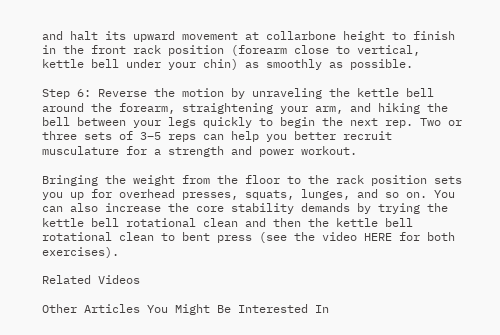and halt its upward movement at collarbone height to finish in the front rack position (forearm close to vertical, kettle bell under your chin) as smoothly as possible.

Step 6: Reverse the motion by unraveling the kettle bell around the forearm, straightening your arm, and hiking the bell between your legs quickly to begin the next rep. Two or three sets of 3–5 reps can help you better recruit musculature for a strength and power workout.

Bringing the weight from the floor to the rack position sets you up for overhead presses, squats, lunges, and so on. You can also increase the core stability demands by trying the kettle bell rotational clean and then the kettle bell rotational clean to bent press (see the video HERE for both exercises).

Related Videos

Other Articles You Might Be Interested In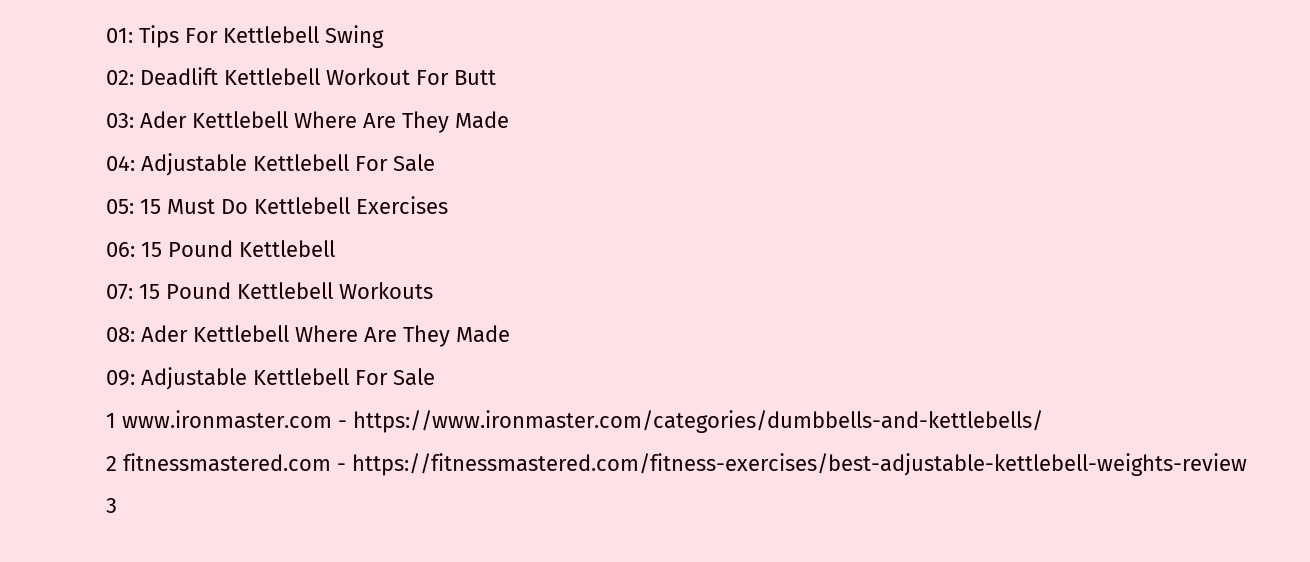01: Tips For Kettlebell Swing
02: Deadlift Kettlebell Workout For Butt
03: Ader Kettlebell Where Are They Made
04: Adjustable Kettlebell For Sale
05: 15 Must Do Kettlebell Exercises
06: 15 Pound Kettlebell
07: 15 Pound Kettlebell Workouts
08: Ader Kettlebell Where Are They Made
09: Adjustable Kettlebell For Sale
1 www.ironmaster.com - https://www.ironmaster.com/categories/dumbbells-and-kettlebells/
2 fitnessmastered.com - https://fitnessmastered.com/fitness-exercises/best-adjustable-kettlebell-weights-review
3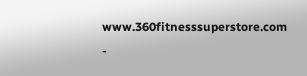www.360fitnesssuperstore.com -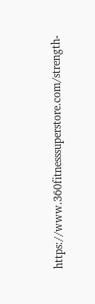https://www.360fitnesssuperstore.com/strength-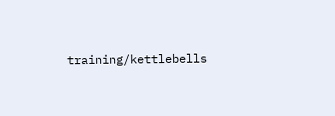training/kettlebells